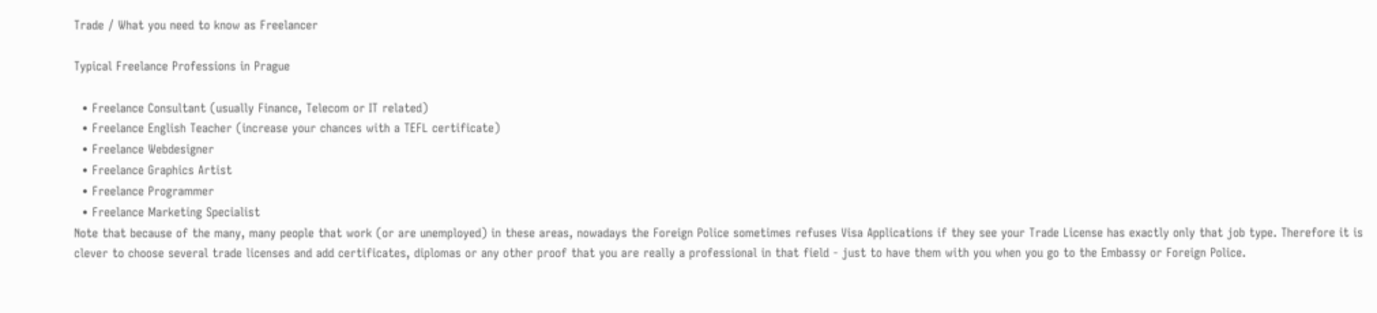Trade / What you need to know as Freelancer

Typical Freelance Professions in Prague

  • Freelance Consultant (usually Finance, Telecom or IT related)
  • Freelance English Teacher (increase your chances with a TEFL certificate)
  • Freelance Webdesigner
  • Freelance Graphics Artist
  • Freelance Programmer
  • Freelance Marketing Specialist
Note that because of the many, many people that work (or are unemployed) in these areas, nowadays the Foreign Police sometimes refuses Visa Applications if they see your Trade License has exactly only that job type. Therefore it is clever to choose several trade licenses and add certificates, diplomas or any other proof that you are really a professional in that field - just to have them with you when you go to the Embassy or Foreign Police.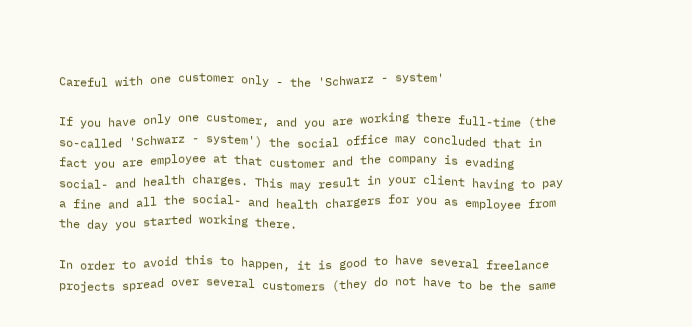Careful with one customer only - the 'Schwarz - system'

If you have only one customer, and you are working there full-time (the so-called 'Schwarz - system') the social office may concluded that in fact you are employee at that customer and the company is evading social- and health charges. This may result in your client having to pay a fine and all the social- and health chargers for you as employee from the day you started working there.

In order to avoid this to happen, it is good to have several freelance projects spread over several customers (they do not have to be the same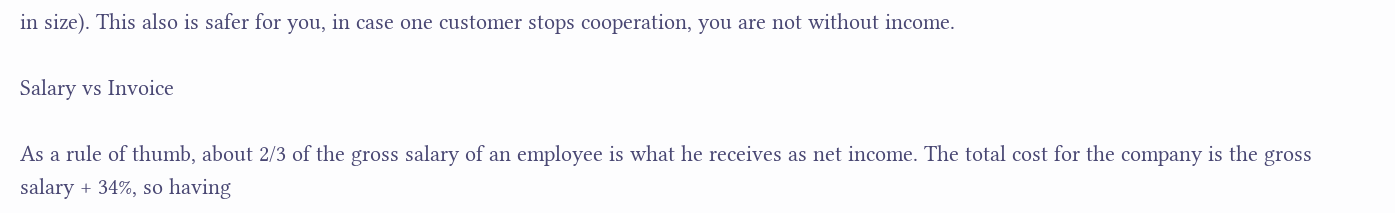in size). This also is safer for you, in case one customer stops cooperation, you are not without income.

Salary vs Invoice

As a rule of thumb, about 2/3 of the gross salary of an employee is what he receives as net income. The total cost for the company is the gross salary + 34%, so having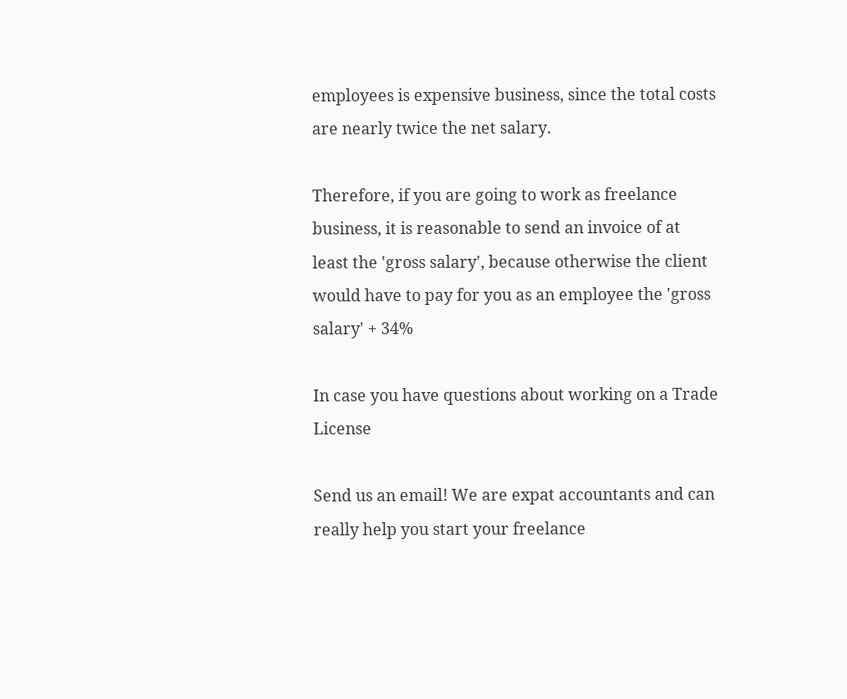employees is expensive business, since the total costs are nearly twice the net salary.

Therefore, if you are going to work as freelance business, it is reasonable to send an invoice of at least the 'gross salary', because otherwise the client would have to pay for you as an employee the 'gross salary' + 34%

In case you have questions about working on a Trade License

Send us an email! We are expat accountants and can really help you start your freelance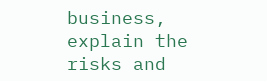business, explain the risks and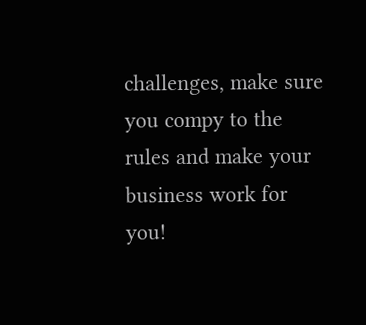challenges, make sure you compy to the rules and make your business work for you!